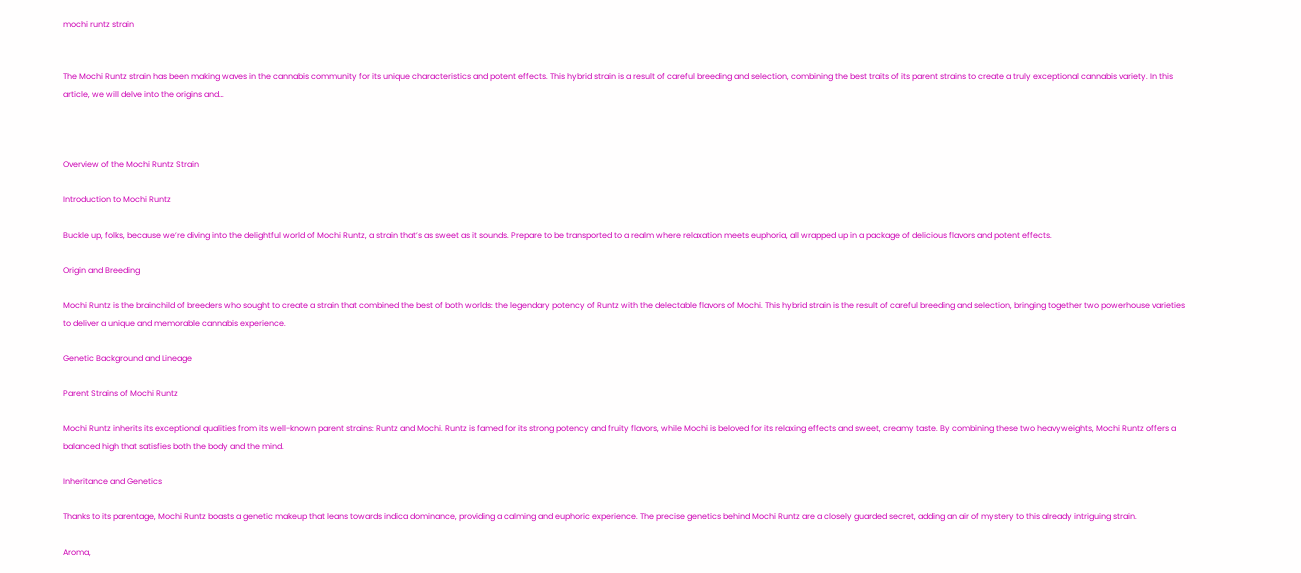mochi runtz strain


The Mochi Runtz strain has been making waves in the cannabis community for its unique characteristics and potent effects. This hybrid strain is a result of careful breeding and selection, combining the best traits of its parent strains to create a truly exceptional cannabis variety. In this article, we will delve into the origins and…



Overview of the Mochi Runtz Strain

Introduction to Mochi Runtz

Buckle up, folks, because we’re diving into the delightful world of Mochi Runtz, a strain that’s as sweet as it sounds. Prepare to be transported to a realm where relaxation meets euphoria, all wrapped up in a package of delicious flavors and potent effects.

Origin and Breeding

Mochi Runtz is the brainchild of breeders who sought to create a strain that combined the best of both worlds: the legendary potency of Runtz with the delectable flavors of Mochi. This hybrid strain is the result of careful breeding and selection, bringing together two powerhouse varieties to deliver a unique and memorable cannabis experience.

Genetic Background and Lineage

Parent Strains of Mochi Runtz

Mochi Runtz inherits its exceptional qualities from its well-known parent strains: Runtz and Mochi. Runtz is famed for its strong potency and fruity flavors, while Mochi is beloved for its relaxing effects and sweet, creamy taste. By combining these two heavyweights, Mochi Runtz offers a balanced high that satisfies both the body and the mind.

Inheritance and Genetics

Thanks to its parentage, Mochi Runtz boasts a genetic makeup that leans towards indica dominance, providing a calming and euphoric experience. The precise genetics behind Mochi Runtz are a closely guarded secret, adding an air of mystery to this already intriguing strain.

Aroma,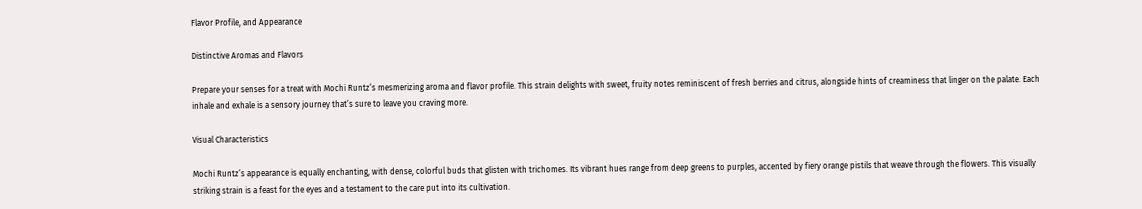Flavor Profile, and Appearance

Distinctive Aromas and Flavors

Prepare your senses for a treat with Mochi Runtz’s mesmerizing aroma and flavor profile. This strain delights with sweet, fruity notes reminiscent of fresh berries and citrus, alongside hints of creaminess that linger on the palate. Each inhale and exhale is a sensory journey that’s sure to leave you craving more.

Visual Characteristics

Mochi Runtz’s appearance is equally enchanting, with dense, colorful buds that glisten with trichomes. Its vibrant hues range from deep greens to purples, accented by fiery orange pistils that weave through the flowers. This visually striking strain is a feast for the eyes and a testament to the care put into its cultivation.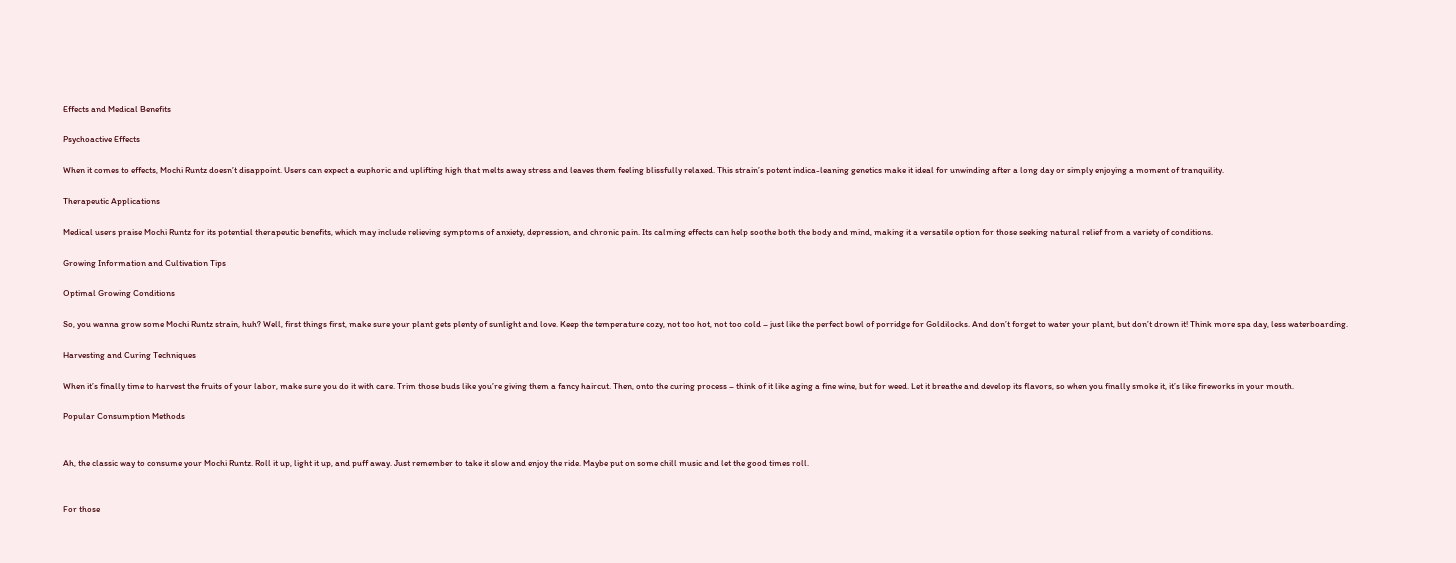Effects and Medical Benefits

Psychoactive Effects

When it comes to effects, Mochi Runtz doesn’t disappoint. Users can expect a euphoric and uplifting high that melts away stress and leaves them feeling blissfully relaxed. This strain’s potent indica-leaning genetics make it ideal for unwinding after a long day or simply enjoying a moment of tranquility.

Therapeutic Applications

Medical users praise Mochi Runtz for its potential therapeutic benefits, which may include relieving symptoms of anxiety, depression, and chronic pain. Its calming effects can help soothe both the body and mind, making it a versatile option for those seeking natural relief from a variety of conditions.

Growing Information and Cultivation Tips

Optimal Growing Conditions

So, you wanna grow some Mochi Runtz strain, huh? Well, first things first, make sure your plant gets plenty of sunlight and love. Keep the temperature cozy, not too hot, not too cold – just like the perfect bowl of porridge for Goldilocks. And don’t forget to water your plant, but don’t drown it! Think more spa day, less waterboarding.

Harvesting and Curing Techniques

When it’s finally time to harvest the fruits of your labor, make sure you do it with care. Trim those buds like you’re giving them a fancy haircut. Then, onto the curing process – think of it like aging a fine wine, but for weed. Let it breathe and develop its flavors, so when you finally smoke it, it’s like fireworks in your mouth.

Popular Consumption Methods


Ah, the classic way to consume your Mochi Runtz. Roll it up, light it up, and puff away. Just remember to take it slow and enjoy the ride. Maybe put on some chill music and let the good times roll.


For those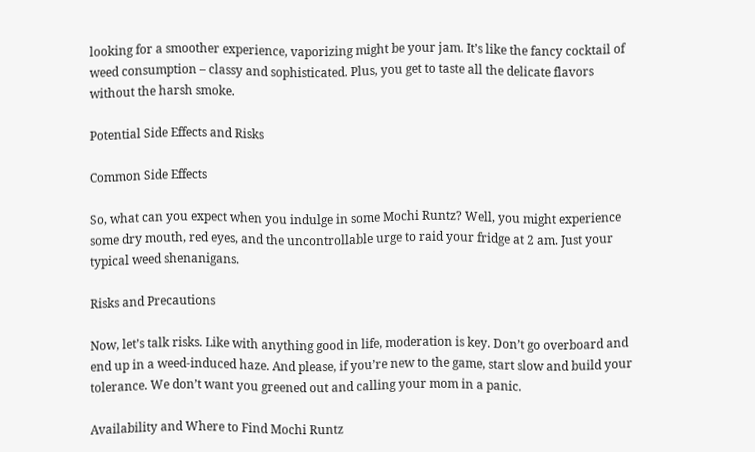looking for a smoother experience, vaporizing might be your jam. It’s like the fancy cocktail of weed consumption – classy and sophisticated. Plus, you get to taste all the delicate flavors without the harsh smoke.

Potential Side Effects and Risks

Common Side Effects

So, what can you expect when you indulge in some Mochi Runtz? Well, you might experience some dry mouth, red eyes, and the uncontrollable urge to raid your fridge at 2 am. Just your typical weed shenanigans.

Risks and Precautions

Now, let’s talk risks. Like with anything good in life, moderation is key. Don’t go overboard and end up in a weed-induced haze. And please, if you’re new to the game, start slow and build your tolerance. We don’t want you greened out and calling your mom in a panic.

Availability and Where to Find Mochi Runtz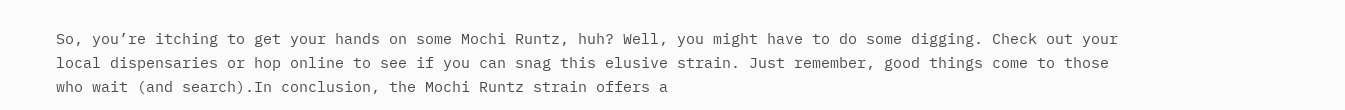So, you’re itching to get your hands on some Mochi Runtz, huh? Well, you might have to do some digging. Check out your local dispensaries or hop online to see if you can snag this elusive strain. Just remember, good things come to those who wait (and search).In conclusion, the Mochi Runtz strain offers a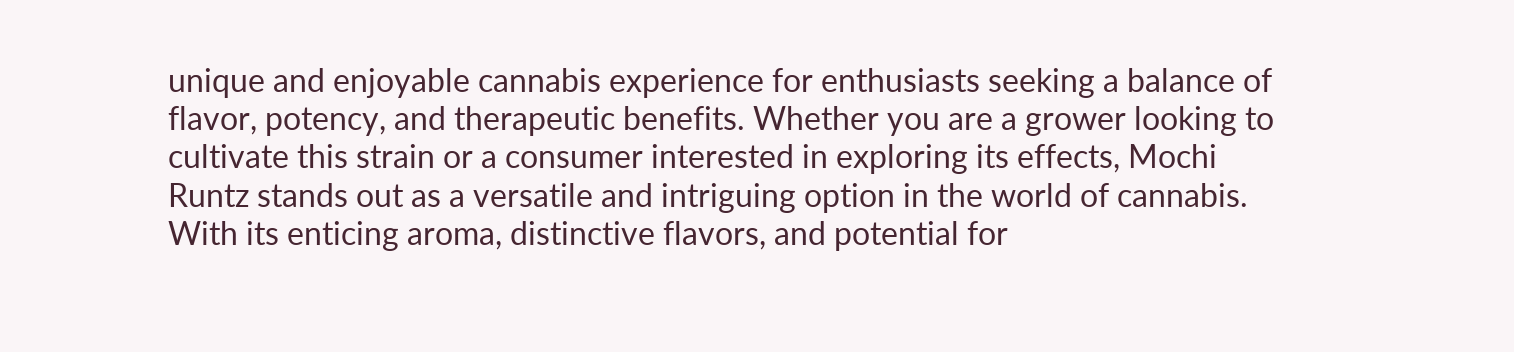unique and enjoyable cannabis experience for enthusiasts seeking a balance of flavor, potency, and therapeutic benefits. Whether you are a grower looking to cultivate this strain or a consumer interested in exploring its effects, Mochi Runtz stands out as a versatile and intriguing option in the world of cannabis. With its enticing aroma, distinctive flavors, and potential for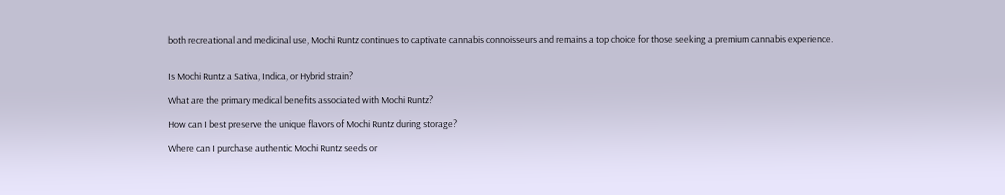both recreational and medicinal use, Mochi Runtz continues to captivate cannabis connoisseurs and remains a top choice for those seeking a premium cannabis experience.


Is Mochi Runtz a Sativa, Indica, or Hybrid strain?

What are the primary medical benefits associated with Mochi Runtz?

How can I best preserve the unique flavors of Mochi Runtz during storage?

Where can I purchase authentic Mochi Runtz seeds or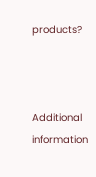products?



Additional information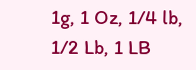1g, 1 Oz, 1/4 lb, 1/2 Lb, 1 LB